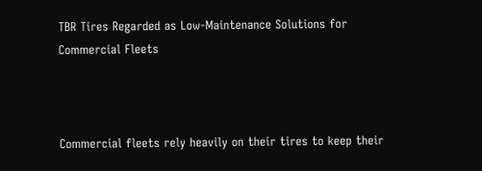TBR Tires Regarded as Low-Maintenance Solutions for Commercial Fleets



Commercial fleets rely heavily on their tires to keep their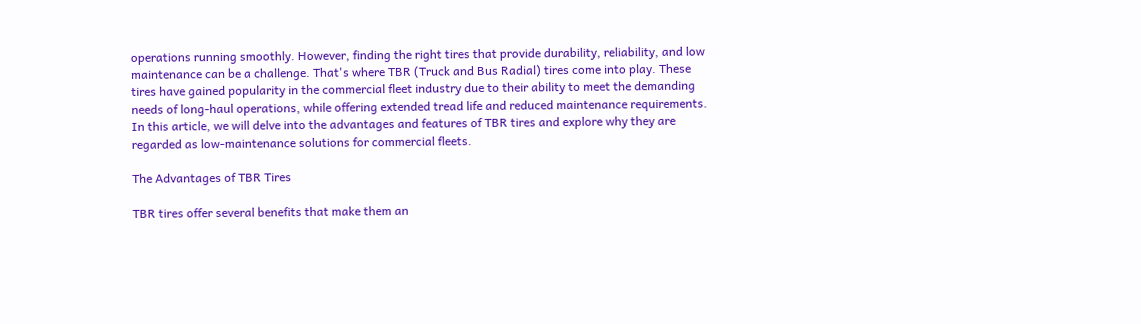operations running smoothly. However, finding the right tires that provide durability, reliability, and low maintenance can be a challenge. That's where TBR (Truck and Bus Radial) tires come into play. These tires have gained popularity in the commercial fleet industry due to their ability to meet the demanding needs of long-haul operations, while offering extended tread life and reduced maintenance requirements. In this article, we will delve into the advantages and features of TBR tires and explore why they are regarded as low-maintenance solutions for commercial fleets.

The Advantages of TBR Tires

TBR tires offer several benefits that make them an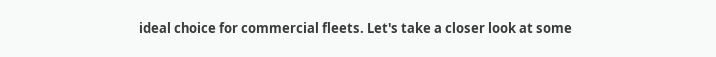ideal choice for commercial fleets. Let's take a closer look at some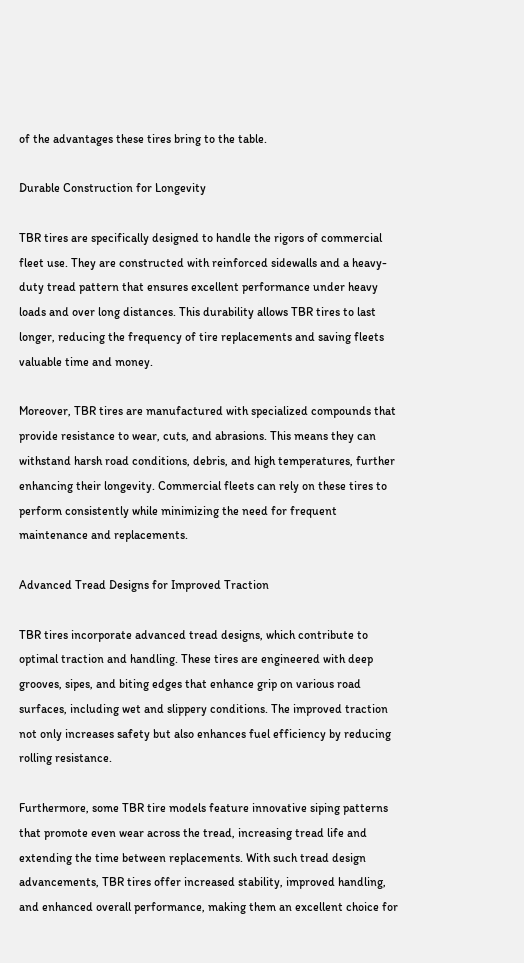of the advantages these tires bring to the table.

Durable Construction for Longevity

TBR tires are specifically designed to handle the rigors of commercial fleet use. They are constructed with reinforced sidewalls and a heavy-duty tread pattern that ensures excellent performance under heavy loads and over long distances. This durability allows TBR tires to last longer, reducing the frequency of tire replacements and saving fleets valuable time and money.

Moreover, TBR tires are manufactured with specialized compounds that provide resistance to wear, cuts, and abrasions. This means they can withstand harsh road conditions, debris, and high temperatures, further enhancing their longevity. Commercial fleets can rely on these tires to perform consistently while minimizing the need for frequent maintenance and replacements.

Advanced Tread Designs for Improved Traction

TBR tires incorporate advanced tread designs, which contribute to optimal traction and handling. These tires are engineered with deep grooves, sipes, and biting edges that enhance grip on various road surfaces, including wet and slippery conditions. The improved traction not only increases safety but also enhances fuel efficiency by reducing rolling resistance.

Furthermore, some TBR tire models feature innovative siping patterns that promote even wear across the tread, increasing tread life and extending the time between replacements. With such tread design advancements, TBR tires offer increased stability, improved handling, and enhanced overall performance, making them an excellent choice for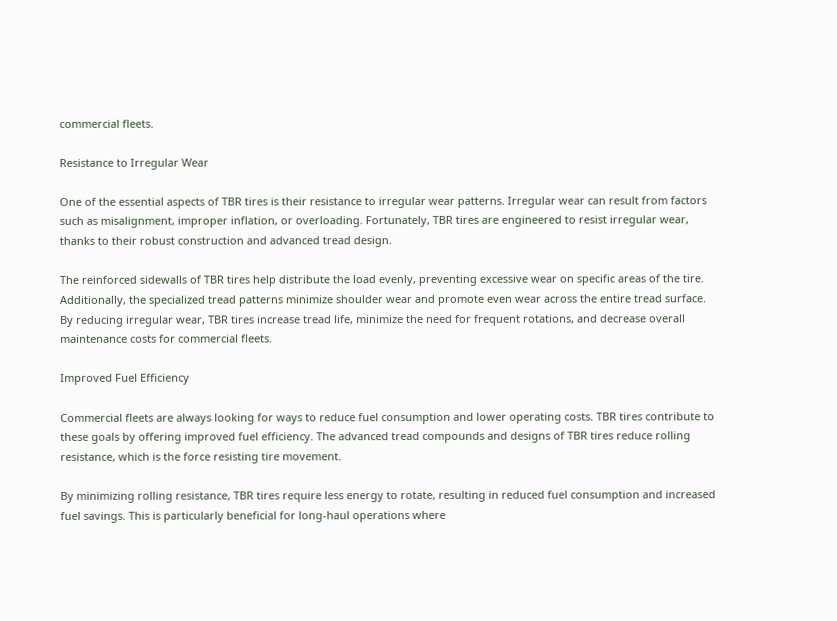commercial fleets.

Resistance to Irregular Wear

One of the essential aspects of TBR tires is their resistance to irregular wear patterns. Irregular wear can result from factors such as misalignment, improper inflation, or overloading. Fortunately, TBR tires are engineered to resist irregular wear, thanks to their robust construction and advanced tread design.

The reinforced sidewalls of TBR tires help distribute the load evenly, preventing excessive wear on specific areas of the tire. Additionally, the specialized tread patterns minimize shoulder wear and promote even wear across the entire tread surface. By reducing irregular wear, TBR tires increase tread life, minimize the need for frequent rotations, and decrease overall maintenance costs for commercial fleets.

Improved Fuel Efficiency

Commercial fleets are always looking for ways to reduce fuel consumption and lower operating costs. TBR tires contribute to these goals by offering improved fuel efficiency. The advanced tread compounds and designs of TBR tires reduce rolling resistance, which is the force resisting tire movement.

By minimizing rolling resistance, TBR tires require less energy to rotate, resulting in reduced fuel consumption and increased fuel savings. This is particularly beneficial for long-haul operations where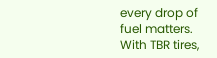every drop of fuel matters. With TBR tires,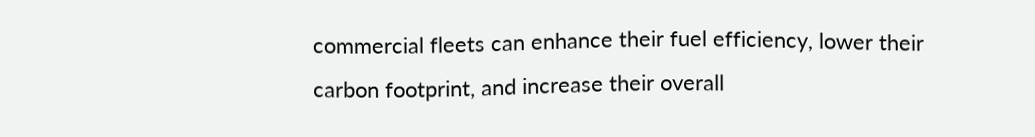commercial fleets can enhance their fuel efficiency, lower their carbon footprint, and increase their overall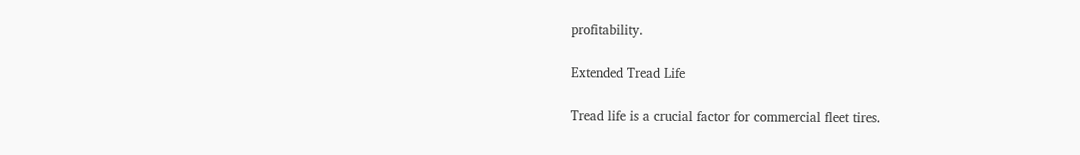profitability.

Extended Tread Life

Tread life is a crucial factor for commercial fleet tires.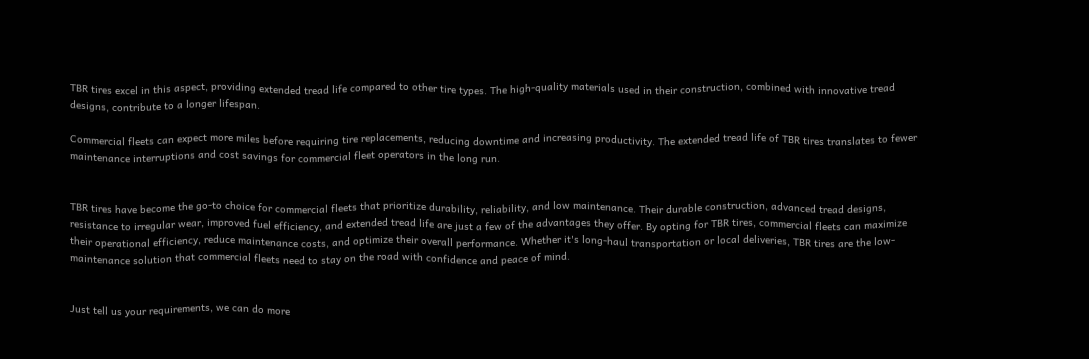TBR tires excel in this aspect, providing extended tread life compared to other tire types. The high-quality materials used in their construction, combined with innovative tread designs, contribute to a longer lifespan.

Commercial fleets can expect more miles before requiring tire replacements, reducing downtime and increasing productivity. The extended tread life of TBR tires translates to fewer maintenance interruptions and cost savings for commercial fleet operators in the long run.


TBR tires have become the go-to choice for commercial fleets that prioritize durability, reliability, and low maintenance. Their durable construction, advanced tread designs, resistance to irregular wear, improved fuel efficiency, and extended tread life are just a few of the advantages they offer. By opting for TBR tires, commercial fleets can maximize their operational efficiency, reduce maintenance costs, and optimize their overall performance. Whether it's long-haul transportation or local deliveries, TBR tires are the low-maintenance solution that commercial fleets need to stay on the road with confidence and peace of mind.


Just tell us your requirements, we can do more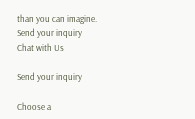than you can imagine.
Send your inquiry
Chat with Us

Send your inquiry

Choose a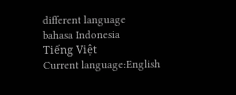different language
bahasa Indonesia
Tiếng Việt
Current language:English